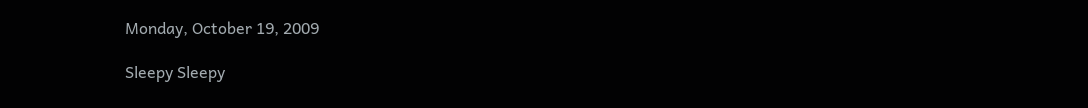Monday, October 19, 2009

Sleepy Sleepy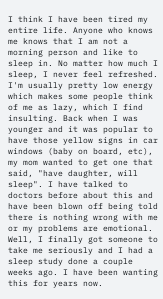I think I have been tired my entire life. Anyone who knows me knows that I am not a morning person and like to sleep in. No matter how much I sleep, I never feel refreshed. I'm usually pretty low energy which makes some people think of me as lazy, which I find insulting. Back when I was younger and it was popular to have those yellow signs in car windows (baby on board, etc), my mom wanted to get one that said, "have daughter, will sleep". I have talked to doctors before about this and have been blown off being told there is nothing wrong with me or my problems are emotional. Well, I finally got someone to take me seriously and I had a sleep study done a couple weeks ago. I have been wanting this for years now.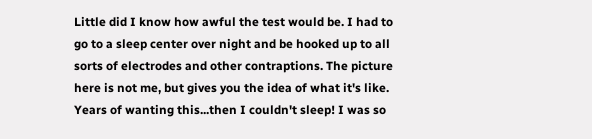Little did I know how awful the test would be. I had to go to a sleep center over night and be hooked up to all sorts of electrodes and other contraptions. The picture here is not me, but gives you the idea of what it's like. Years of wanting this...then I couldn't sleep! I was so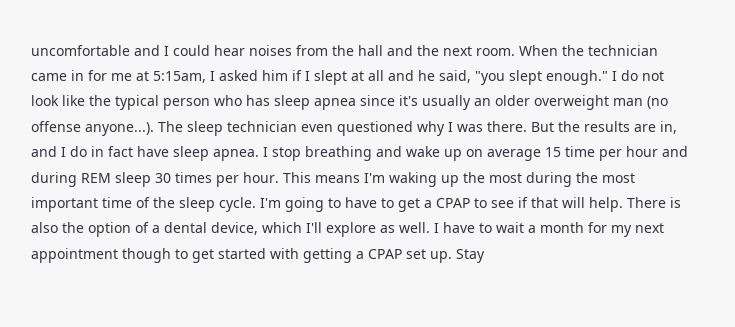uncomfortable and I could hear noises from the hall and the next room. When the technician came in for me at 5:15am, I asked him if I slept at all and he said, "you slept enough." I do not look like the typical person who has sleep apnea since it's usually an older overweight man (no offense anyone...). The sleep technician even questioned why I was there. But the results are in, and I do in fact have sleep apnea. I stop breathing and wake up on average 15 time per hour and during REM sleep 30 times per hour. This means I'm waking up the most during the most important time of the sleep cycle. I'm going to have to get a CPAP to see if that will help. There is also the option of a dental device, which I'll explore as well. I have to wait a month for my next appointment though to get started with getting a CPAP set up. Stay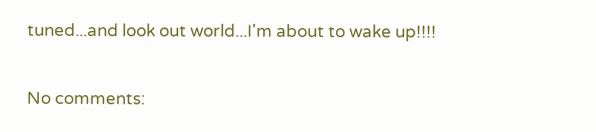tuned...and look out world...I'm about to wake up!!!!

No comments: